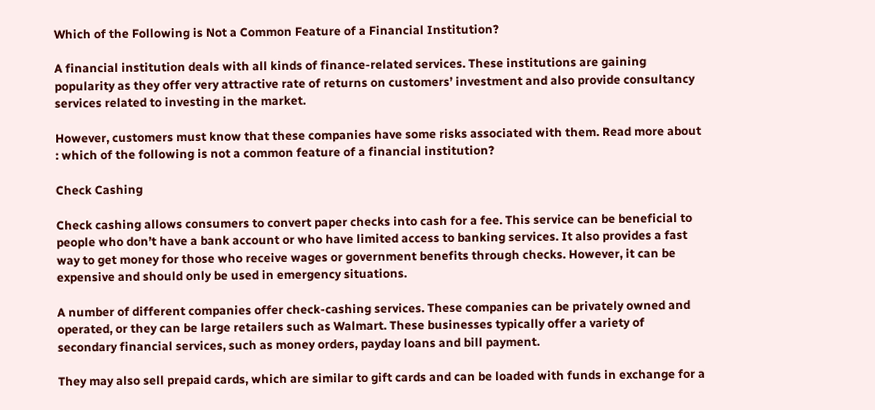Which of the Following is Not a Common Feature of a Financial Institution?

A financial institution deals with all kinds of finance-related services. These institutions are gaining popularity as they offer very attractive rate of returns on customers’ investment and also provide consultancy services related to investing in the market.

However, customers must know that these companies have some risks associated with them. Read more about : which of the following is not a common feature of a financial institution?

Check Cashing

Check cashing allows consumers to convert paper checks into cash for a fee. This service can be beneficial to people who don’t have a bank account or who have limited access to banking services. It also provides a fast way to get money for those who receive wages or government benefits through checks. However, it can be expensive and should only be used in emergency situations.

A number of different companies offer check-cashing services. These companies can be privately owned and operated, or they can be large retailers such as Walmart. These businesses typically offer a variety of secondary financial services, such as money orders, payday loans and bill payment.

They may also sell prepaid cards, which are similar to gift cards and can be loaded with funds in exchange for a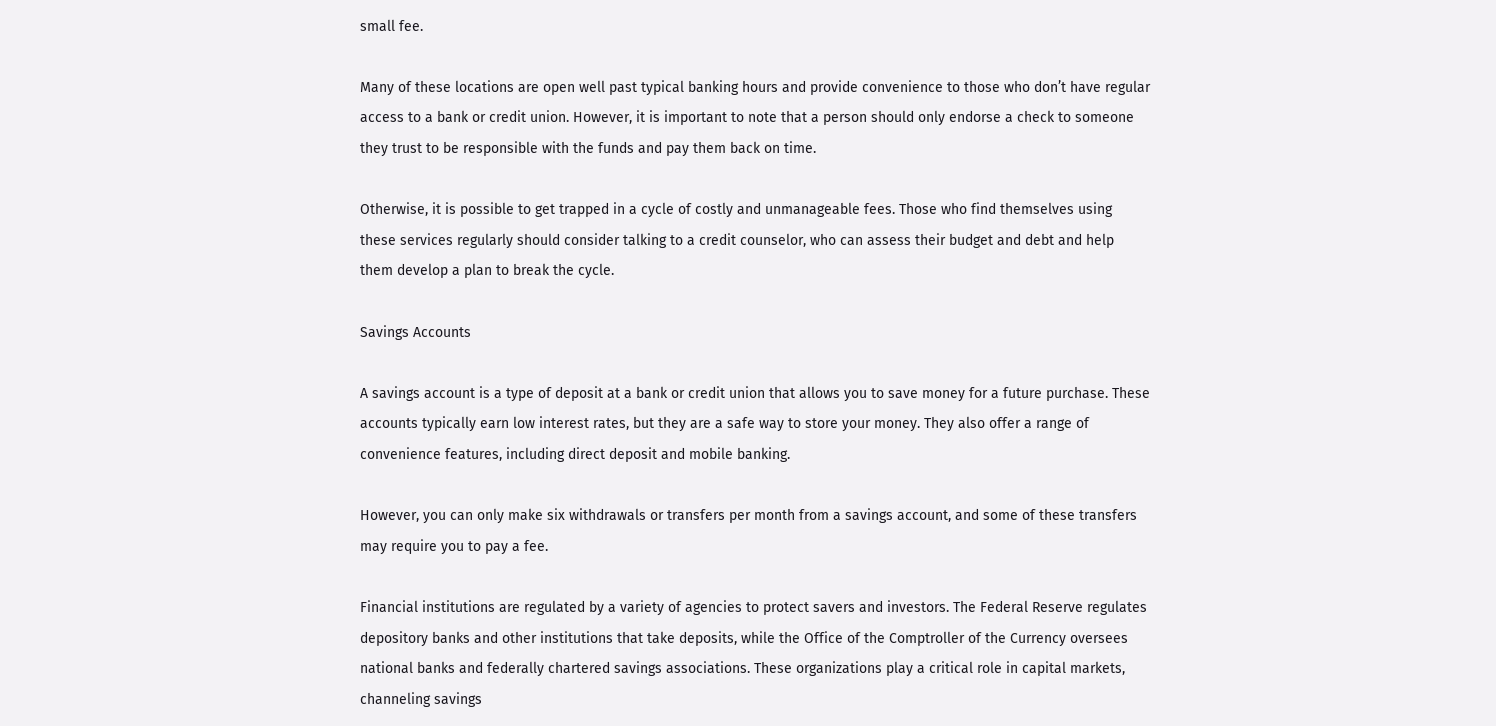small fee.

Many of these locations are open well past typical banking hours and provide convenience to those who don’t have regular access to a bank or credit union. However, it is important to note that a person should only endorse a check to someone they trust to be responsible with the funds and pay them back on time.

Otherwise, it is possible to get trapped in a cycle of costly and unmanageable fees. Those who find themselves using these services regularly should consider talking to a credit counselor, who can assess their budget and debt and help them develop a plan to break the cycle.

Savings Accounts

A savings account is a type of deposit at a bank or credit union that allows you to save money for a future purchase. These accounts typically earn low interest rates, but they are a safe way to store your money. They also offer a range of convenience features, including direct deposit and mobile banking.

However, you can only make six withdrawals or transfers per month from a savings account, and some of these transfers may require you to pay a fee.

Financial institutions are regulated by a variety of agencies to protect savers and investors. The Federal Reserve regulates depository banks and other institutions that take deposits, while the Office of the Comptroller of the Currency oversees national banks and federally chartered savings associations. These organizations play a critical role in capital markets, channeling savings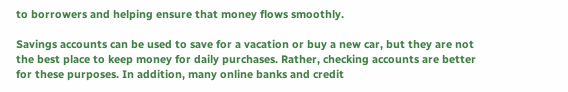to borrowers and helping ensure that money flows smoothly.

Savings accounts can be used to save for a vacation or buy a new car, but they are not the best place to keep money for daily purchases. Rather, checking accounts are better for these purposes. In addition, many online banks and credit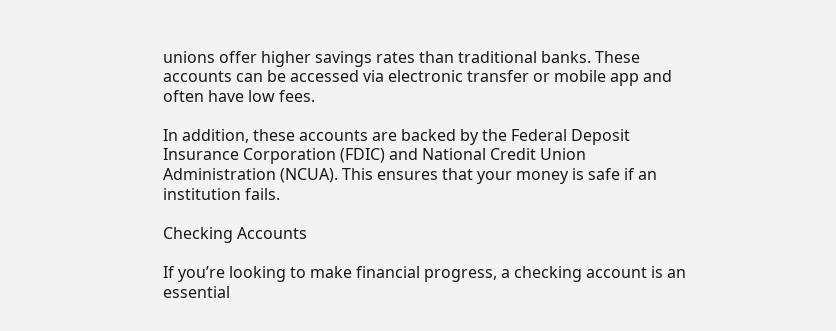unions offer higher savings rates than traditional banks. These accounts can be accessed via electronic transfer or mobile app and often have low fees.

In addition, these accounts are backed by the Federal Deposit Insurance Corporation (FDIC) and National Credit Union Administration (NCUA). This ensures that your money is safe if an institution fails.

Checking Accounts

If you’re looking to make financial progress, a checking account is an essential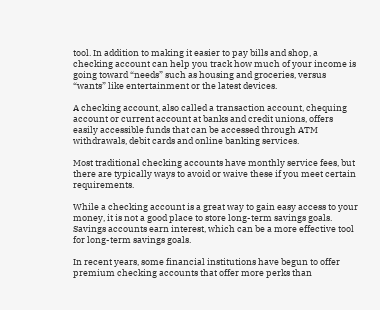tool. In addition to making it easier to pay bills and shop, a checking account can help you track how much of your income is going toward “needs” such as housing and groceries, versus “wants” like entertainment or the latest devices.

A checking account, also called a transaction account, chequing account or current account at banks and credit unions, offers easily accessible funds that can be accessed through ATM withdrawals, debit cards and online banking services.

Most traditional checking accounts have monthly service fees, but there are typically ways to avoid or waive these if you meet certain requirements.

While a checking account is a great way to gain easy access to your money, it is not a good place to store long-term savings goals. Savings accounts earn interest, which can be a more effective tool for long-term savings goals.

In recent years, some financial institutions have begun to offer premium checking accounts that offer more perks than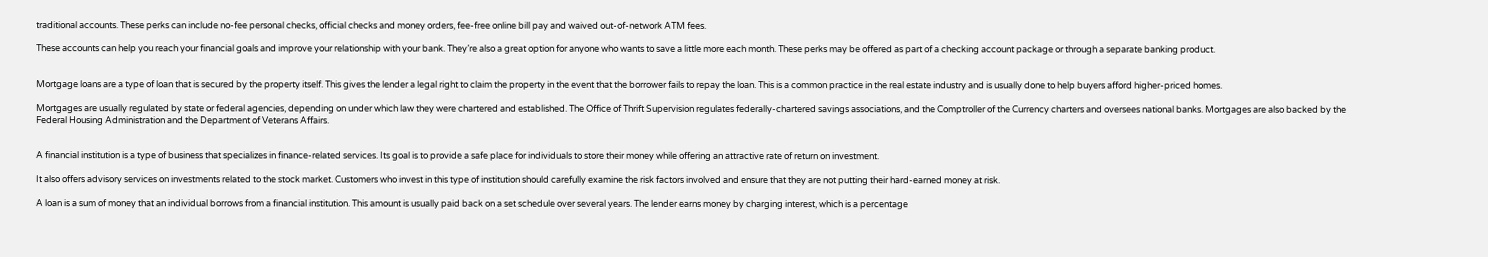traditional accounts. These perks can include no-fee personal checks, official checks and money orders, fee-free online bill pay and waived out-of-network ATM fees.

These accounts can help you reach your financial goals and improve your relationship with your bank. They’re also a great option for anyone who wants to save a little more each month. These perks may be offered as part of a checking account package or through a separate banking product.


Mortgage loans are a type of loan that is secured by the property itself. This gives the lender a legal right to claim the property in the event that the borrower fails to repay the loan. This is a common practice in the real estate industry and is usually done to help buyers afford higher-priced homes.

Mortgages are usually regulated by state or federal agencies, depending on under which law they were chartered and established. The Office of Thrift Supervision regulates federally-chartered savings associations, and the Comptroller of the Currency charters and oversees national banks. Mortgages are also backed by the Federal Housing Administration and the Department of Veterans Affairs.


A financial institution is a type of business that specializes in finance-related services. Its goal is to provide a safe place for individuals to store their money while offering an attractive rate of return on investment.

It also offers advisory services on investments related to the stock market. Customers who invest in this type of institution should carefully examine the risk factors involved and ensure that they are not putting their hard-earned money at risk.

A loan is a sum of money that an individual borrows from a financial institution. This amount is usually paid back on a set schedule over several years. The lender earns money by charging interest, which is a percentage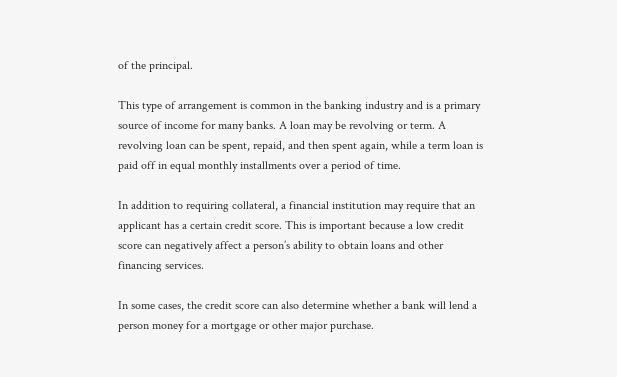of the principal.

This type of arrangement is common in the banking industry and is a primary source of income for many banks. A loan may be revolving or term. A revolving loan can be spent, repaid, and then spent again, while a term loan is paid off in equal monthly installments over a period of time.

In addition to requiring collateral, a financial institution may require that an applicant has a certain credit score. This is important because a low credit score can negatively affect a person’s ability to obtain loans and other financing services.

In some cases, the credit score can also determine whether a bank will lend a person money for a mortgage or other major purchase.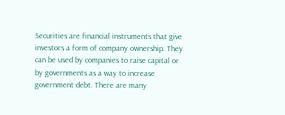Securities are financial instruments that give investors a form of company ownership. They can be used by companies to raise capital or by governments as a way to increase government debt. There are many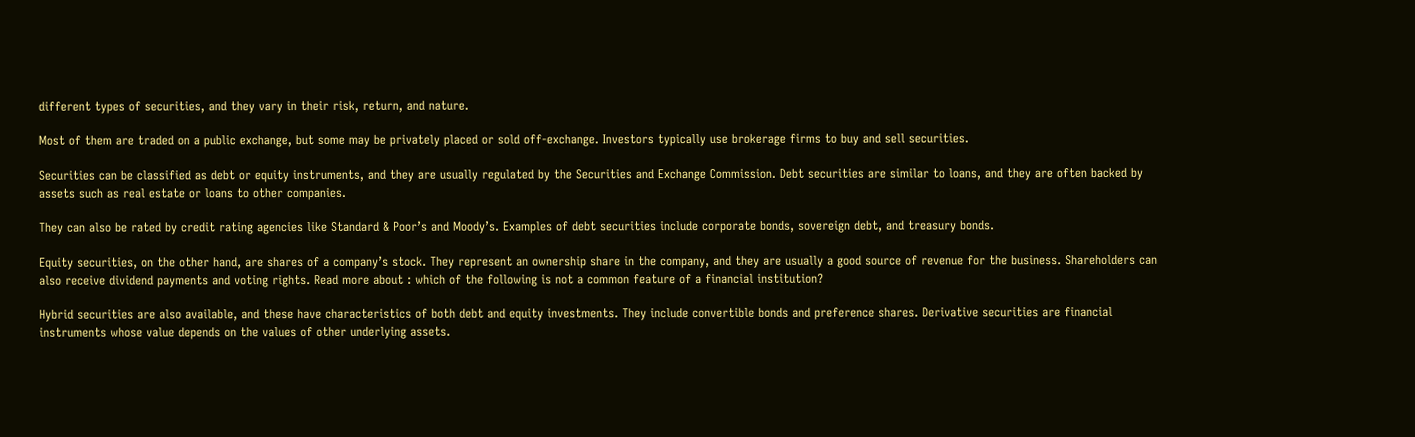different types of securities, and they vary in their risk, return, and nature.

Most of them are traded on a public exchange, but some may be privately placed or sold off-exchange. Investors typically use brokerage firms to buy and sell securities.

Securities can be classified as debt or equity instruments, and they are usually regulated by the Securities and Exchange Commission. Debt securities are similar to loans, and they are often backed by assets such as real estate or loans to other companies.

They can also be rated by credit rating agencies like Standard & Poor’s and Moody’s. Examples of debt securities include corporate bonds, sovereign debt, and treasury bonds.

Equity securities, on the other hand, are shares of a company’s stock. They represent an ownership share in the company, and they are usually a good source of revenue for the business. Shareholders can also receive dividend payments and voting rights. Read more about : which of the following is not a common feature of a financial institution?

Hybrid securities are also available, and these have characteristics of both debt and equity investments. They include convertible bonds and preference shares. Derivative securities are financial instruments whose value depends on the values of other underlying assets.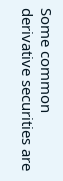Some common derivative securities are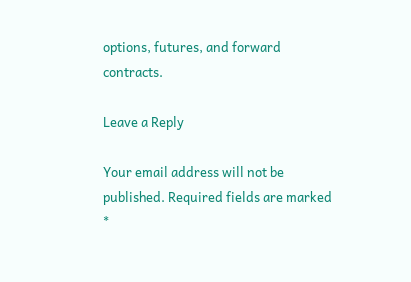options, futures, and forward contracts.

Leave a Reply

Your email address will not be published. Required fields are marked *